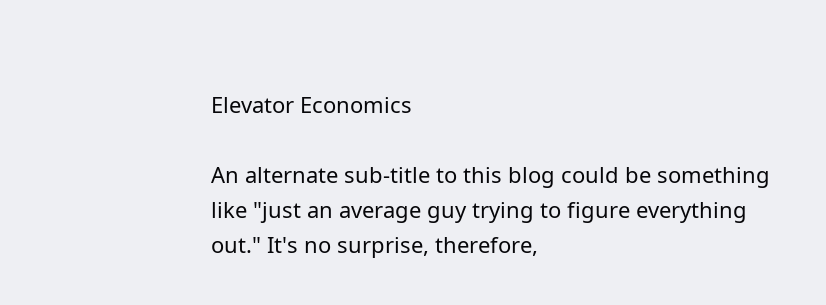Elevator Economics

An alternate sub-title to this blog could be something like "just an average guy trying to figure everything out." It's no surprise, therefore,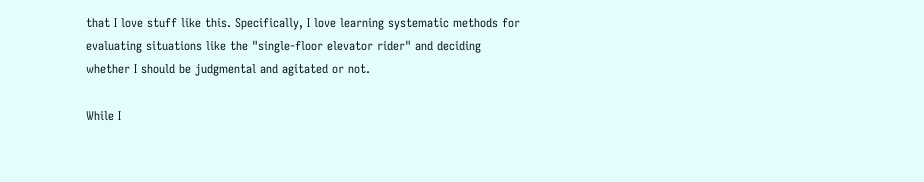that I love stuff like this. Specifically, I love learning systematic methods for evaluating situations like the "single-floor elevator rider" and deciding whether I should be judgmental and agitated or not.

While I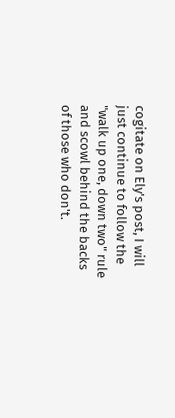cogitate on Ely's post, I will just continue to follow the "walk up one, down two" rule and scowl behind the backs of those who don't.